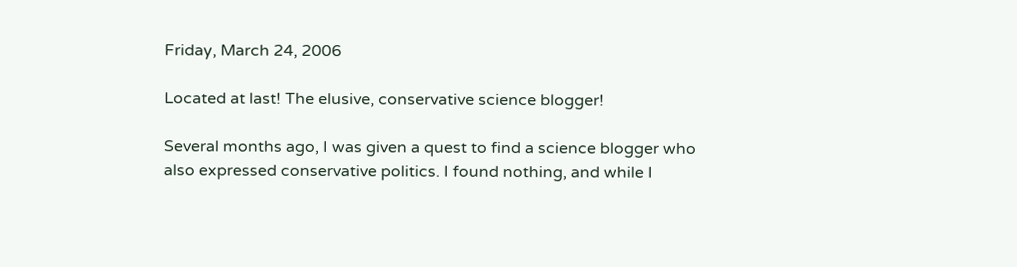Friday, March 24, 2006

Located at last! The elusive, conservative science blogger!

Several months ago, I was given a quest to find a science blogger who also expressed conservative politics. I found nothing, and while I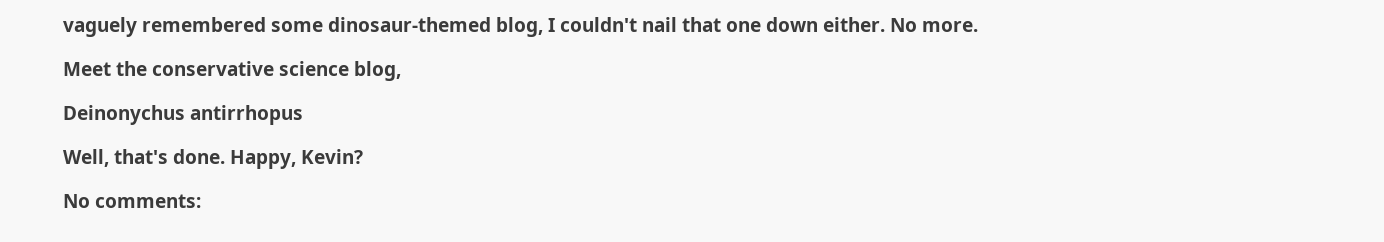vaguely remembered some dinosaur-themed blog, I couldn't nail that one down either. No more.

Meet the conservative science blog,

Deinonychus antirrhopus

Well, that's done. Happy, Kevin?

No comments: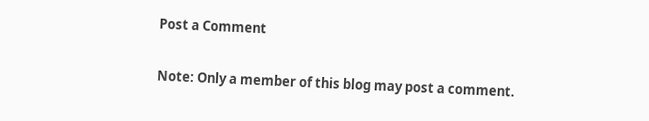Post a Comment

Note: Only a member of this blog may post a comment.